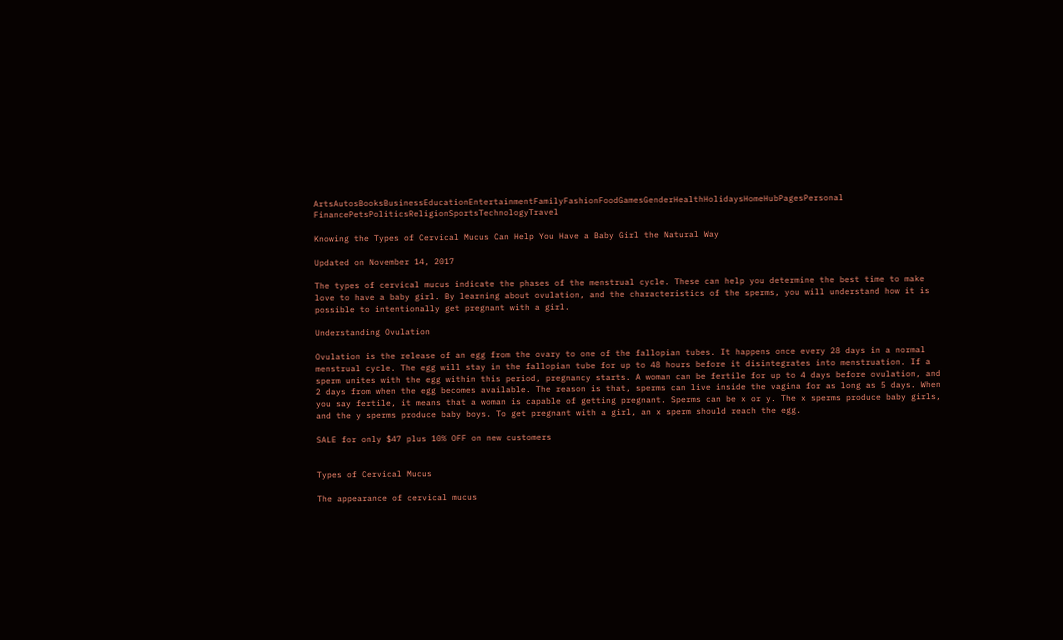ArtsAutosBooksBusinessEducationEntertainmentFamilyFashionFoodGamesGenderHealthHolidaysHomeHubPagesPersonal FinancePetsPoliticsReligionSportsTechnologyTravel

Knowing the Types of Cervical Mucus Can Help You Have a Baby Girl the Natural Way

Updated on November 14, 2017

The types of cervical mucus indicate the phases of the menstrual cycle. These can help you determine the best time to make love to have a baby girl. By learning about ovulation, and the characteristics of the sperms, you will understand how it is possible to intentionally get pregnant with a girl.

Understanding Ovulation

Ovulation is the release of an egg from the ovary to one of the fallopian tubes. It happens once every 28 days in a normal menstrual cycle. The egg will stay in the fallopian tube for up to 48 hours before it disintegrates into menstruation. If a sperm unites with the egg within this period, pregnancy starts. A woman can be fertile for up to 4 days before ovulation, and 2 days from when the egg becomes available. The reason is that, sperms can live inside the vagina for as long as 5 days. When you say fertile, it means that a woman is capable of getting pregnant. Sperms can be x or y. The x sperms produce baby girls, and the y sperms produce baby boys. To get pregnant with a girl, an x sperm should reach the egg.

SALE for only $47 plus 10% OFF on new customers


Types of Cervical Mucus

The appearance of cervical mucus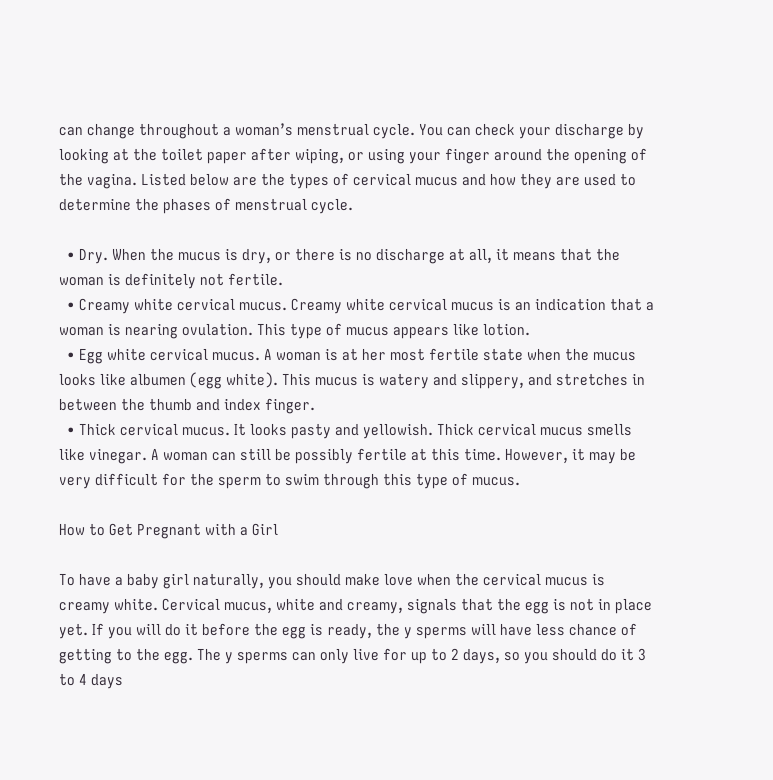can change throughout a woman’s menstrual cycle. You can check your discharge by looking at the toilet paper after wiping, or using your finger around the opening of the vagina. Listed below are the types of cervical mucus and how they are used to determine the phases of menstrual cycle.

  • Dry. When the mucus is dry, or there is no discharge at all, it means that the woman is definitely not fertile.
  • Creamy white cervical mucus. Creamy white cervical mucus is an indication that a woman is nearing ovulation. This type of mucus appears like lotion.
  • Egg white cervical mucus. A woman is at her most fertile state when the mucus looks like albumen (egg white). This mucus is watery and slippery, and stretches in between the thumb and index finger.
  • Thick cervical mucus. It looks pasty and yellowish. Thick cervical mucus smells like vinegar. A woman can still be possibly fertile at this time. However, it may be very difficult for the sperm to swim through this type of mucus.

How to Get Pregnant with a Girl

To have a baby girl naturally, you should make love when the cervical mucus is creamy white. Cervical mucus, white and creamy, signals that the egg is not in place yet. If you will do it before the egg is ready, the y sperms will have less chance of getting to the egg. The y sperms can only live for up to 2 days, so you should do it 3 to 4 days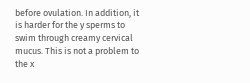before ovulation. In addition, it is harder for the y sperms to swim through creamy cervical mucus. This is not a problem to the x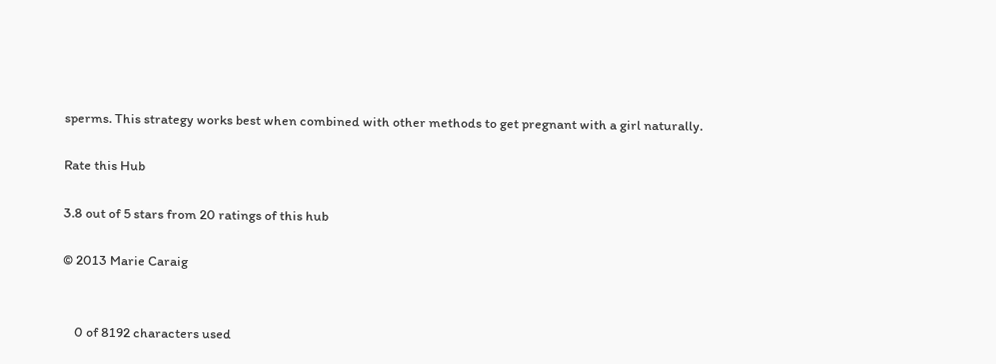sperms. This strategy works best when combined with other methods to get pregnant with a girl naturally.

Rate this Hub

3.8 out of 5 stars from 20 ratings of this hub

© 2013 Marie Caraig


    0 of 8192 characters used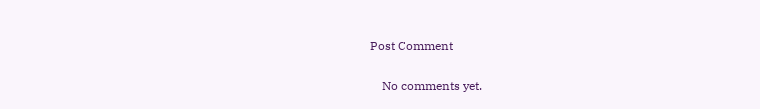Post Comment

    No comments yet.